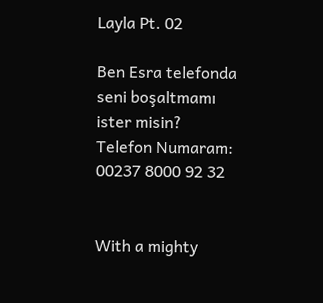Layla Pt. 02

Ben Esra telefonda seni boşaltmamı ister misin?
Telefon Numaram: 00237 8000 92 32


With a mighty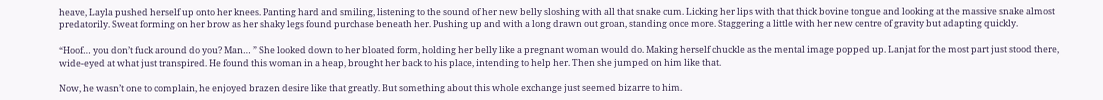heave, Layla pushed herself up onto her knees. Panting hard and smiling, listening to the sound of her new belly sloshing with all that snake cum. Licking her lips with that thick bovine tongue and looking at the massive snake almost predatorily. Sweat forming on her brow as her shaky legs found purchase beneath her. Pushing up and with a long drawn out groan, standing once more. Staggering a little with her new centre of gravity but adapting quickly.

“Hoof… you don’t fuck around do you? Man… ” She looked down to her bloated form, holding her belly like a pregnant woman would do. Making herself chuckle as the mental image popped up. Lanjat for the most part just stood there, wide-eyed at what just transpired. He found this woman in a heap, brought her back to his place, intending to help her. Then she jumped on him like that.

Now, he wasn’t one to complain, he enjoyed brazen desire like that greatly. But something about this whole exchange just seemed bizarre to him.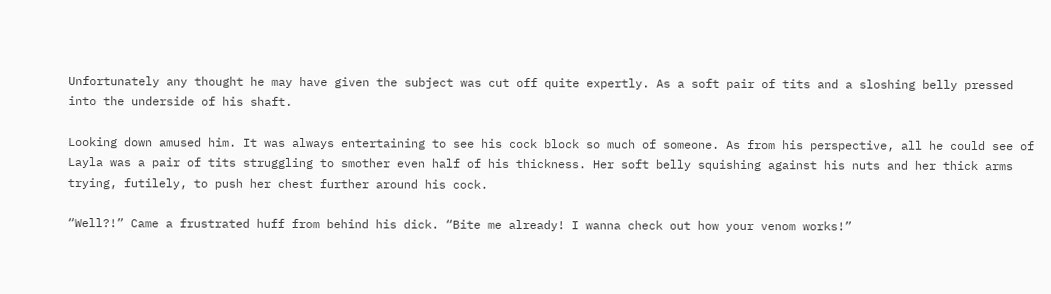Unfortunately any thought he may have given the subject was cut off quite expertly. As a soft pair of tits and a sloshing belly pressed into the underside of his shaft.

Looking down amused him. It was always entertaining to see his cock block so much of someone. As from his perspective, all he could see of Layla was a pair of tits struggling to smother even half of his thickness. Her soft belly squishing against his nuts and her thick arms trying, futilely, to push her chest further around his cock.

“Well?!” Came a frustrated huff from behind his dick. “Bite me already! I wanna check out how your venom works!”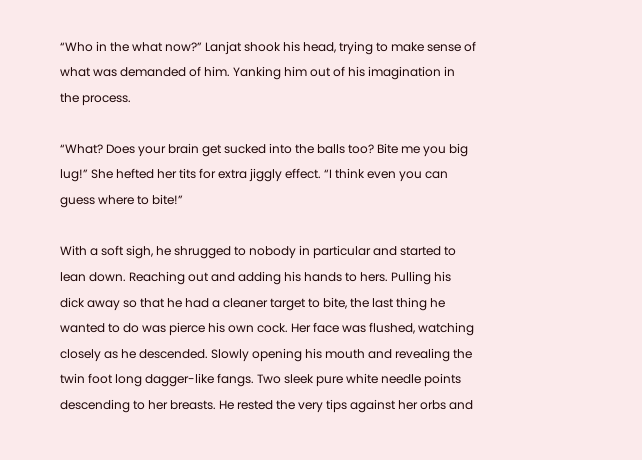“Who in the what now?” Lanjat shook his head, trying to make sense of what was demanded of him. Yanking him out of his imagination in the process.

“What? Does your brain get sucked into the balls too? Bite me you big lug!” She hefted her tits for extra jiggly effect. “I think even you can guess where to bite!”

With a soft sigh, he shrugged to nobody in particular and started to lean down. Reaching out and adding his hands to hers. Pulling his dick away so that he had a cleaner target to bite, the last thing he wanted to do was pierce his own cock. Her face was flushed, watching closely as he descended. Slowly opening his mouth and revealing the twin foot long dagger-like fangs. Two sleek pure white needle points descending to her breasts. He rested the very tips against her orbs and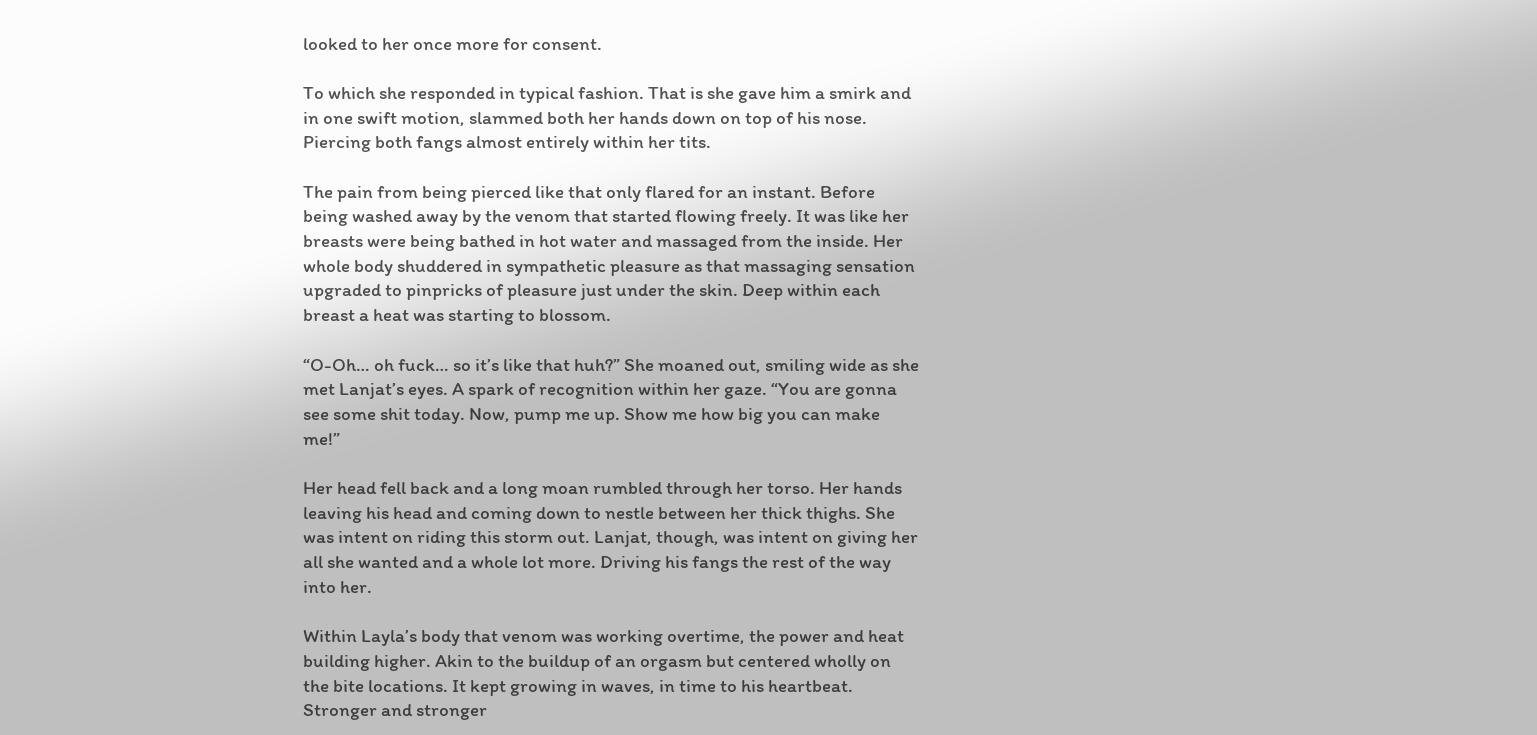looked to her once more for consent.

To which she responded in typical fashion. That is she gave him a smirk and in one swift motion, slammed both her hands down on top of his nose. Piercing both fangs almost entirely within her tits.

The pain from being pierced like that only flared for an instant. Before being washed away by the venom that started flowing freely. It was like her breasts were being bathed in hot water and massaged from the inside. Her whole body shuddered in sympathetic pleasure as that massaging sensation upgraded to pinpricks of pleasure just under the skin. Deep within each breast a heat was starting to blossom.

“O-Oh… oh fuck… so it’s like that huh?” She moaned out, smiling wide as she met Lanjat’s eyes. A spark of recognition within her gaze. “You are gonna see some shit today. Now, pump me up. Show me how big you can make me!”

Her head fell back and a long moan rumbled through her torso. Her hands leaving his head and coming down to nestle between her thick thighs. She was intent on riding this storm out. Lanjat, though, was intent on giving her all she wanted and a whole lot more. Driving his fangs the rest of the way into her.

Within Layla’s body that venom was working overtime, the power and heat building higher. Akin to the buildup of an orgasm but centered wholly on the bite locations. It kept growing in waves, in time to his heartbeat. Stronger and stronger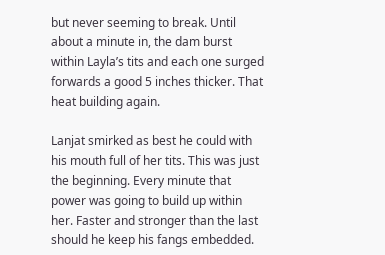but never seeming to break. Until about a minute in, the dam burst within Layla’s tits and each one surged forwards a good 5 inches thicker. That heat building again.

Lanjat smirked as best he could with his mouth full of her tits. This was just the beginning. Every minute that power was going to build up within her. Faster and stronger than the last should he keep his fangs embedded.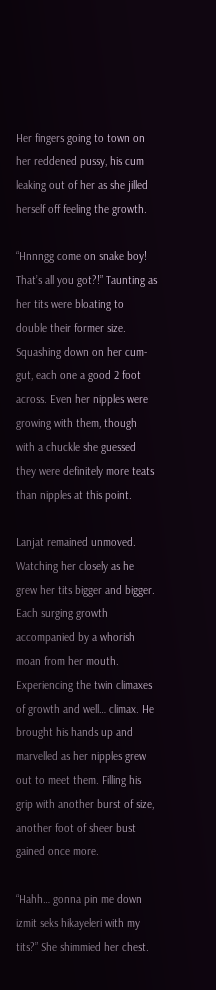Her fingers going to town on her reddened pussy, his cum leaking out of her as she jilled herself off feeling the growth.

“Hnnngg come on snake boy! That’s all you got?!” Taunting as her tits were bloating to double their former size. Squashing down on her cum-gut, each one a good 2 foot across. Even her nipples were growing with them, though with a chuckle she guessed they were definitely more teats than nipples at this point.

Lanjat remained unmoved. Watching her closely as he grew her tits bigger and bigger. Each surging growth accompanied by a whorish moan from her mouth. Experiencing the twin climaxes of growth and well… climax. He brought his hands up and marvelled as her nipples grew out to meet them. Filling his grip with another burst of size, another foot of sheer bust gained once more.

“Hahh… gonna pin me down izmit seks hikayeleri with my tits?” She shimmied her chest.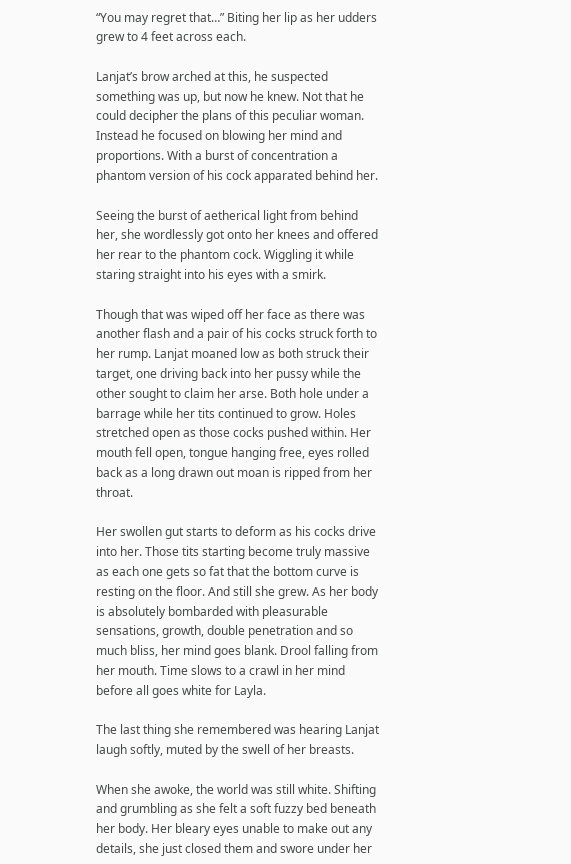“You may regret that…” Biting her lip as her udders grew to 4 feet across each.

Lanjat’s brow arched at this, he suspected something was up, but now he knew. Not that he could decipher the plans of this peculiar woman. Instead he focused on blowing her mind and proportions. With a burst of concentration a phantom version of his cock apparated behind her.

Seeing the burst of aetherical light from behind her, she wordlessly got onto her knees and offered her rear to the phantom cock. Wiggling it while staring straight into his eyes with a smirk.

Though that was wiped off her face as there was another flash and a pair of his cocks struck forth to her rump. Lanjat moaned low as both struck their target, one driving back into her pussy while the other sought to claim her arse. Both hole under a barrage while her tits continued to grow. Holes stretched open as those cocks pushed within. Her mouth fell open, tongue hanging free, eyes rolled back as a long drawn out moan is ripped from her throat.

Her swollen gut starts to deform as his cocks drive into her. Those tits starting become truly massive as each one gets so fat that the bottom curve is resting on the floor. And still she grew. As her body is absolutely bombarded with pleasurable sensations, growth, double penetration and so much bliss, her mind goes blank. Drool falling from her mouth. Time slows to a crawl in her mind before all goes white for Layla.

The last thing she remembered was hearing Lanjat laugh softly, muted by the swell of her breasts.

When she awoke, the world was still white. Shifting and grumbling as she felt a soft fuzzy bed beneath her body. Her bleary eyes unable to make out any details, she just closed them and swore under her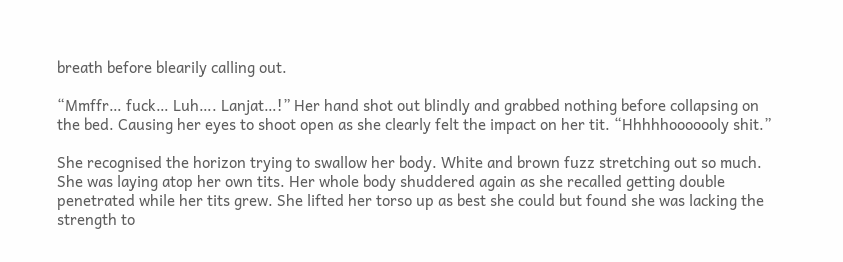breath before blearily calling out.

“Mmffr… fuck… Luh…. Lanjat…!” Her hand shot out blindly and grabbed nothing before collapsing on the bed. Causing her eyes to shoot open as she clearly felt the impact on her tit. “Hhhhhooooooly shit.”

She recognised the horizon trying to swallow her body. White and brown fuzz stretching out so much. She was laying atop her own tits. Her whole body shuddered again as she recalled getting double penetrated while her tits grew. She lifted her torso up as best she could but found she was lacking the strength to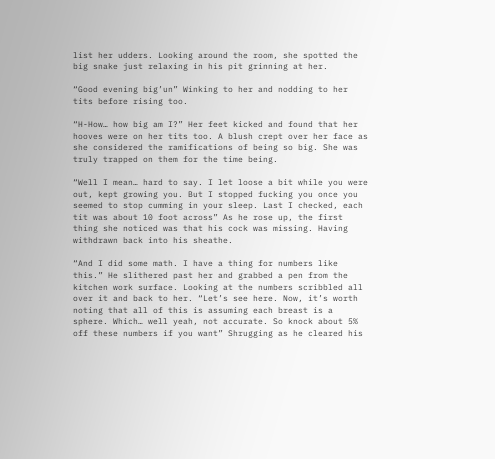list her udders. Looking around the room, she spotted the big snake just relaxing in his pit grinning at her.

“Good evening big’un” Winking to her and nodding to her tits before rising too.

“H-How… how big am I?” Her feet kicked and found that her hooves were on her tits too. A blush crept over her face as she considered the ramifications of being so big. She was truly trapped on them for the time being.

“Well I mean… hard to say. I let loose a bit while you were out, kept growing you. But I stopped fucking you once you seemed to stop cumming in your sleep. Last I checked, each tit was about 10 foot across” As he rose up, the first thing she noticed was that his cock was missing. Having withdrawn back into his sheathe.

“And I did some math. I have a thing for numbers like this.” He slithered past her and grabbed a pen from the kitchen work surface. Looking at the numbers scribbled all over it and back to her. “Let’s see here. Now, it’s worth noting that all of this is assuming each breast is a sphere. Which… well yeah, not accurate. So knock about 5% off these numbers if you want” Shrugging as he cleared his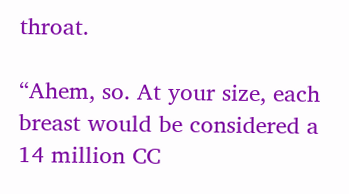throat.

“Ahem, so. At your size, each breast would be considered a 14 million CC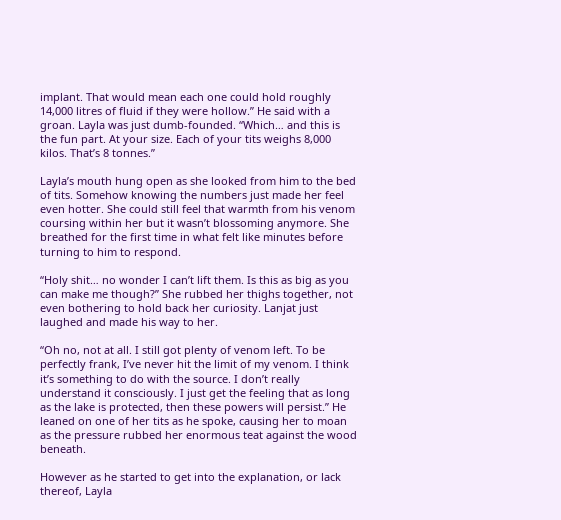implant. That would mean each one could hold roughly 14,000 litres of fluid if they were hollow.” He said with a groan. Layla was just dumb-founded. “Which… and this is the fun part. At your size. Each of your tits weighs 8,000 kilos. That’s 8 tonnes.”

Layla’s mouth hung open as she looked from him to the bed of tits. Somehow knowing the numbers just made her feel even hotter. She could still feel that warmth from his venom coursing within her but it wasn’t blossoming anymore. She breathed for the first time in what felt like minutes before turning to him to respond.

“Holy shit… no wonder I can’t lift them. Is this as big as you can make me though?” She rubbed her thighs together, not even bothering to hold back her curiosity. Lanjat just laughed and made his way to her.

“Oh no, not at all. I still got plenty of venom left. To be perfectly frank, I’ve never hit the limit of my venom. I think it’s something to do with the source. I don’t really understand it consciously. I just get the feeling that as long as the lake is protected, then these powers will persist.” He leaned on one of her tits as he spoke, causing her to moan as the pressure rubbed her enormous teat against the wood beneath.

However as he started to get into the explanation, or lack thereof, Layla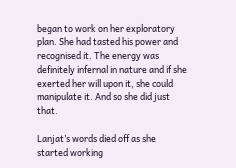began to work on her exploratory plan. She had tasted his power and recognised it. The energy was definitely infernal in nature and if she exerted her will upon it, she could manipulate it. And so she did just that.

Lanjat’s words died off as she started working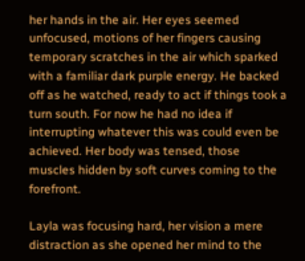her hands in the air. Her eyes seemed unfocused, motions of her fingers causing temporary scratches in the air which sparked with a familiar dark purple energy. He backed off as he watched, ready to act if things took a turn south. For now he had no idea if interrupting whatever this was could even be achieved. Her body was tensed, those muscles hidden by soft curves coming to the forefront.

Layla was focusing hard, her vision a mere distraction as she opened her mind to the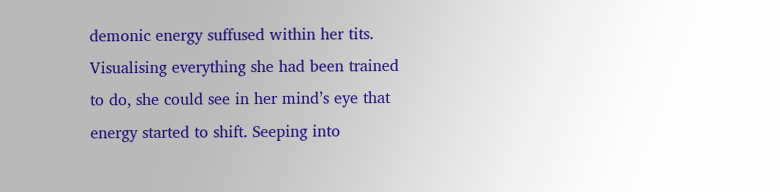demonic energy suffused within her tits. Visualising everything she had been trained to do, she could see in her mind’s eye that energy started to shift. Seeping into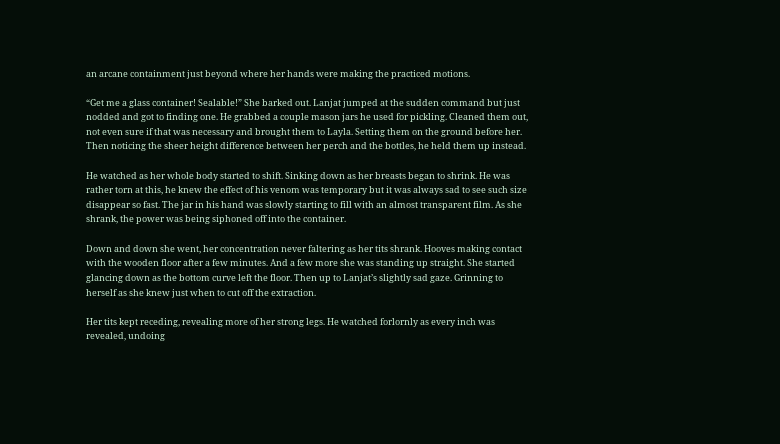an arcane containment just beyond where her hands were making the practiced motions.

“Get me a glass container! Sealable!” She barked out. Lanjat jumped at the sudden command but just nodded and got to finding one. He grabbed a couple mason jars he used for pickling. Cleaned them out, not even sure if that was necessary and brought them to Layla. Setting them on the ground before her. Then noticing the sheer height difference between her perch and the bottles, he held them up instead.

He watched as her whole body started to shift. Sinking down as her breasts began to shrink. He was rather torn at this, he knew the effect of his venom was temporary but it was always sad to see such size disappear so fast. The jar in his hand was slowly starting to fill with an almost transparent film. As she shrank, the power was being siphoned off into the container.

Down and down she went, her concentration never faltering as her tits shrank. Hooves making contact with the wooden floor after a few minutes. And a few more she was standing up straight. She started glancing down as the bottom curve left the floor. Then up to Lanjat’s slightly sad gaze. Grinning to herself as she knew just when to cut off the extraction.

Her tits kept receding, revealing more of her strong legs. He watched forlornly as every inch was revealed, undoing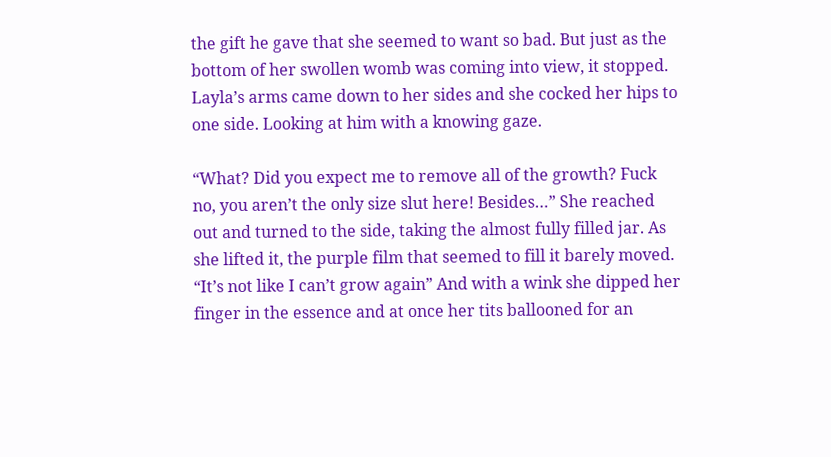the gift he gave that she seemed to want so bad. But just as the bottom of her swollen womb was coming into view, it stopped. Layla’s arms came down to her sides and she cocked her hips to one side. Looking at him with a knowing gaze.

“What? Did you expect me to remove all of the growth? Fuck no, you aren’t the only size slut here! Besides…” She reached out and turned to the side, taking the almost fully filled jar. As she lifted it, the purple film that seemed to fill it barely moved. “It’s not like I can’t grow again” And with a wink she dipped her finger in the essence and at once her tits ballooned for an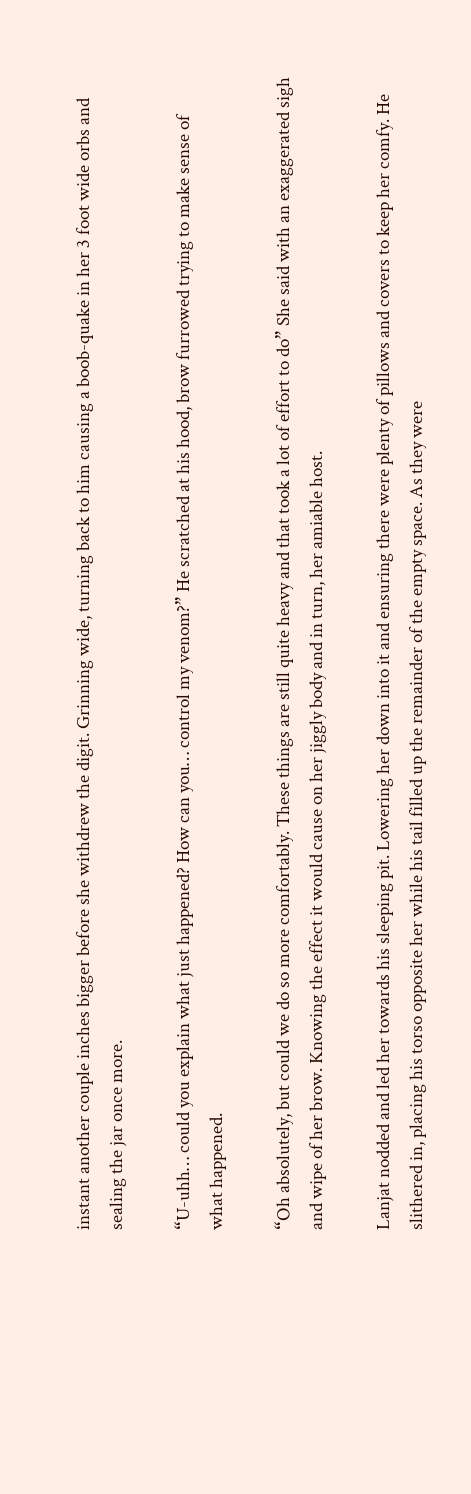instant another couple inches bigger before she withdrew the digit. Grinning wide, turning back to him causing a boob-quake in her 3 foot wide orbs and sealing the jar once more.

“U-uhh… could you explain what just happened? How can you… control my venom?” He scratched at his hood, brow furrowed trying to make sense of what happened.

“Oh absolutely, but could we do so more comfortably. These things are still quite heavy and that took a lot of effort to do” She said with an exaggerated sigh and wipe of her brow. Knowing the effect it would cause on her jiggly body and in turn, her amiable host.

Lanjat nodded and led her towards his sleeping pit. Lowering her down into it and ensuring there were plenty of pillows and covers to keep her comfy. He slithered in, placing his torso opposite her while his tail filled up the remainder of the empty space. As they were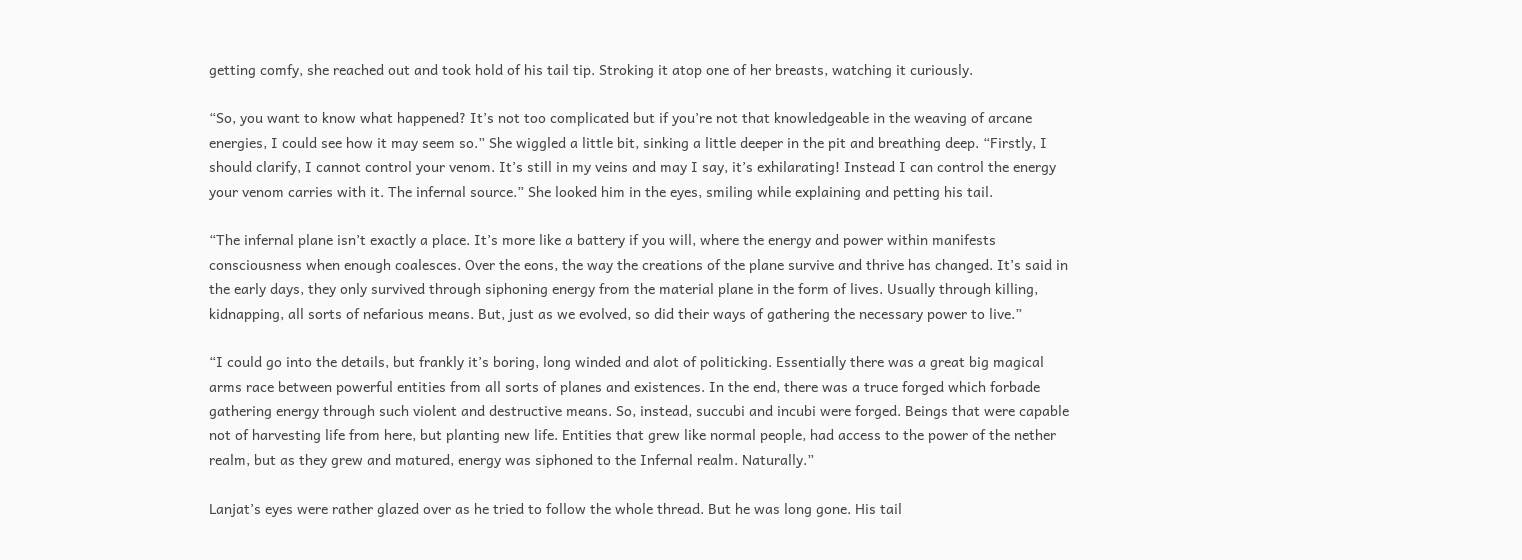getting comfy, she reached out and took hold of his tail tip. Stroking it atop one of her breasts, watching it curiously.

“So, you want to know what happened? It’s not too complicated but if you’re not that knowledgeable in the weaving of arcane energies, I could see how it may seem so.” She wiggled a little bit, sinking a little deeper in the pit and breathing deep. “Firstly, I should clarify, I cannot control your venom. It’s still in my veins and may I say, it’s exhilarating! Instead I can control the energy your venom carries with it. The infernal source.” She looked him in the eyes, smiling while explaining and petting his tail.

“The infernal plane isn’t exactly a place. It’s more like a battery if you will, where the energy and power within manifests consciousness when enough coalesces. Over the eons, the way the creations of the plane survive and thrive has changed. It’s said in the early days, they only survived through siphoning energy from the material plane in the form of lives. Usually through killing, kidnapping, all sorts of nefarious means. But, just as we evolved, so did their ways of gathering the necessary power to live.”

“I could go into the details, but frankly it’s boring, long winded and alot of politicking. Essentially there was a great big magical arms race between powerful entities from all sorts of planes and existences. In the end, there was a truce forged which forbade gathering energy through such violent and destructive means. So, instead, succubi and incubi were forged. Beings that were capable not of harvesting life from here, but planting new life. Entities that grew like normal people, had access to the power of the nether realm, but as they grew and matured, energy was siphoned to the Infernal realm. Naturally.”

Lanjat’s eyes were rather glazed over as he tried to follow the whole thread. But he was long gone. His tail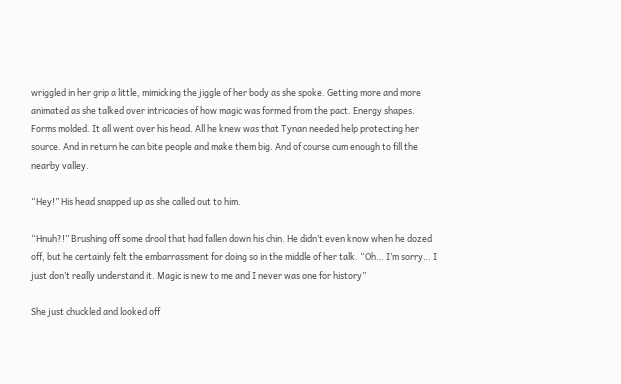wriggled in her grip a little, mimicking the jiggle of her body as she spoke. Getting more and more animated as she talked over intricacies of how magic was formed from the pact. Energy shapes. Forms molded. It all went over his head. All he knew was that Tynan needed help protecting her source. And in return he can bite people and make them big. And of course cum enough to fill the nearby valley.

“Hey!” His head snapped up as she called out to him.

“Hnuh?!” Brushing off some drool that had fallen down his chin. He didn’t even know when he dozed off, but he certainly felt the embarrassment for doing so in the middle of her talk. “Oh… I’m sorry… I just don’t really understand it. Magic is new to me and I never was one for history”

She just chuckled and looked off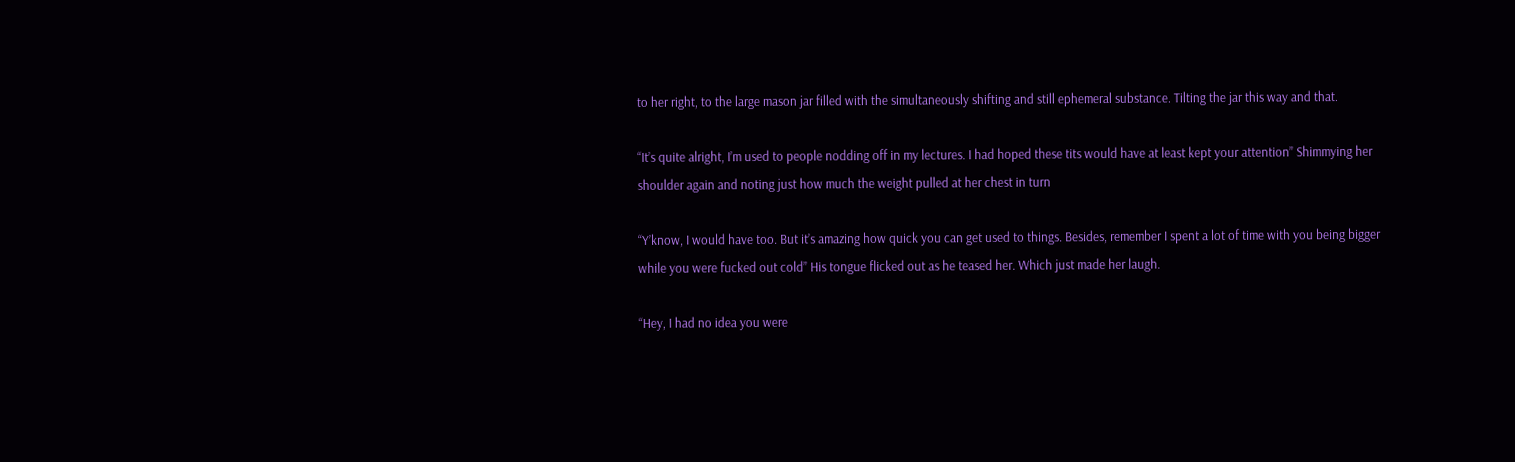to her right, to the large mason jar filled with the simultaneously shifting and still ephemeral substance. Tilting the jar this way and that.

“It’s quite alright, I’m used to people nodding off in my lectures. I had hoped these tits would have at least kept your attention” Shimmying her shoulder again and noting just how much the weight pulled at her chest in turn

“Y’know, I would have too. But it’s amazing how quick you can get used to things. Besides, remember I spent a lot of time with you being bigger while you were fucked out cold” His tongue flicked out as he teased her. Which just made her laugh.

“Hey, I had no idea you were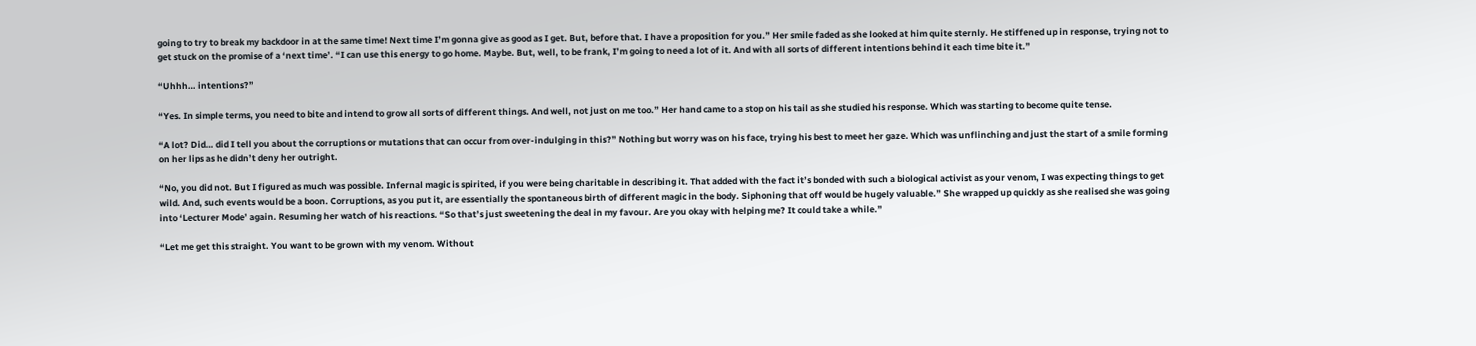going to try to break my backdoor in at the same time! Next time I’m gonna give as good as I get. But, before that. I have a proposition for you.” Her smile faded as she looked at him quite sternly. He stiffened up in response, trying not to get stuck on the promise of a ‘next time’. “I can use this energy to go home. Maybe. But, well, to be frank, I’m going to need a lot of it. And with all sorts of different intentions behind it each time bite it.”

“Uhhh… intentions?”

“Yes. In simple terms, you need to bite and intend to grow all sorts of different things. And well, not just on me too.” Her hand came to a stop on his tail as she studied his response. Which was starting to become quite tense.

“A lot? Did… did I tell you about the corruptions or mutations that can occur from over-indulging in this?” Nothing but worry was on his face, trying his best to meet her gaze. Which was unflinching and just the start of a smile forming on her lips as he didn’t deny her outright.

“No, you did not. But I figured as much was possible. Infernal magic is spirited, if you were being charitable in describing it. That added with the fact it’s bonded with such a biological activist as your venom, I was expecting things to get wild. And, such events would be a boon. Corruptions, as you put it, are essentially the spontaneous birth of different magic in the body. Siphoning that off would be hugely valuable.” She wrapped up quickly as she realised she was going into ‘Lecturer Mode’ again. Resuming her watch of his reactions. “So that’s just sweetening the deal in my favour. Are you okay with helping me? It could take a while.”

“Let me get this straight. You want to be grown with my venom. Without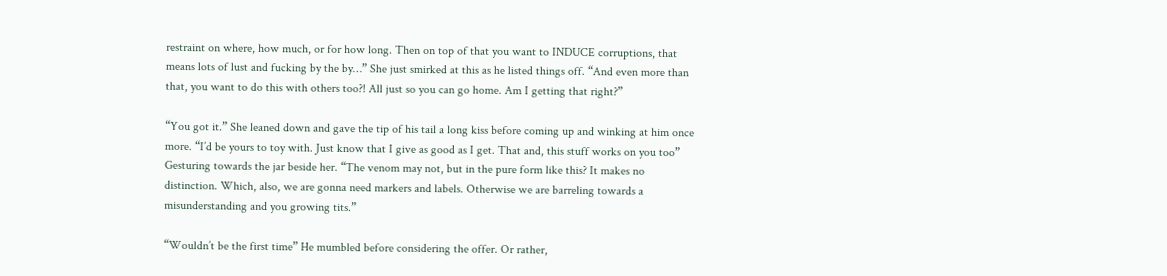restraint on where, how much, or for how long. Then on top of that you want to INDUCE corruptions, that means lots of lust and fucking by the by…” She just smirked at this as he listed things off. “And even more than that, you want to do this with others too?! All just so you can go home. Am I getting that right?”

“You got it.” She leaned down and gave the tip of his tail a long kiss before coming up and winking at him once more. “I’d be yours to toy with. Just know that I give as good as I get. That and, this stuff works on you too” Gesturing towards the jar beside her. “The venom may not, but in the pure form like this? It makes no distinction. Which, also, we are gonna need markers and labels. Otherwise we are barreling towards a misunderstanding and you growing tits.”

“Wouldn’t be the first time” He mumbled before considering the offer. Or rather,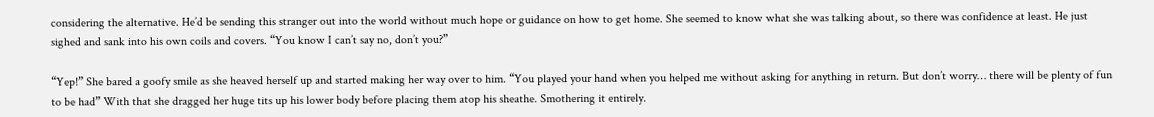considering the alternative. He’d be sending this stranger out into the world without much hope or guidance on how to get home. She seemed to know what she was talking about, so there was confidence at least. He just sighed and sank into his own coils and covers. “You know I can’t say no, don’t you?”

“Yep!” She bared a goofy smile as she heaved herself up and started making her way over to him. “You played your hand when you helped me without asking for anything in return. But don’t worry… there will be plenty of fun to be had” With that she dragged her huge tits up his lower body before placing them atop his sheathe. Smothering it entirely.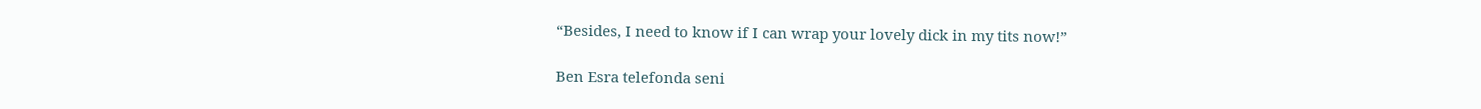“Besides, I need to know if I can wrap your lovely dick in my tits now!”

Ben Esra telefonda seni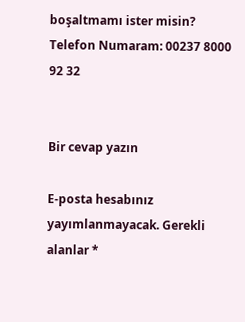boşaltmamı ister misin?
Telefon Numaram: 00237 8000 92 32


Bir cevap yazın

E-posta hesabınız yayımlanmayacak. Gerekli alanlar *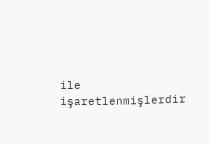ile işaretlenmişlerdir